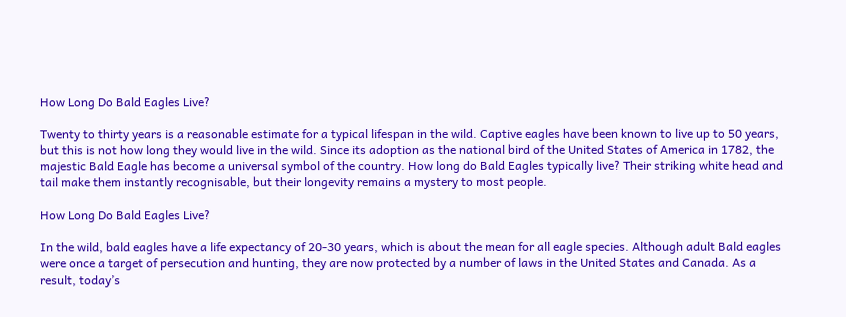How Long Do Bald Eagles Live?

Twenty to thirty years is a reasonable estimate for a typical lifespan in the wild. Captive eagles have been known to live up to 50 years, but this is not how long they would live in the wild. Since its adoption as the national bird of the United States of America in 1782, the majestic Bald Eagle has become a universal symbol of the country. How long do Bald Eagles typically live? Their striking white head and tail make them instantly recognisable, but their longevity remains a mystery to most people.

How Long Do Bald Eagles Live?

In the wild, bald eagles have a life expectancy of 20-30 years, which is about the mean for all eagle species. Although adult Bald eagles were once a target of persecution and hunting, they are now protected by a number of laws in the United States and Canada. As a result, today’s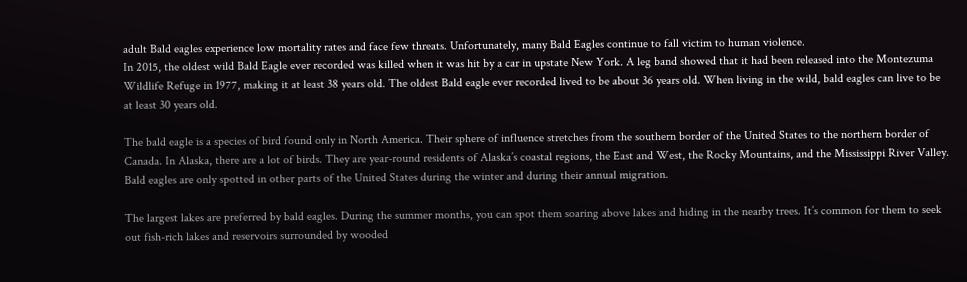adult Bald eagles experience low mortality rates and face few threats. Unfortunately, many Bald Eagles continue to fall victim to human violence.
In 2015, the oldest wild Bald Eagle ever recorded was killed when it was hit by a car in upstate New York. A leg band showed that it had been released into the Montezuma Wildlife Refuge in 1977, making it at least 38 years old. The oldest Bald eagle ever recorded lived to be about 36 years old. When living in the wild, bald eagles can live to be at least 30 years old.

The bald eagle is a species of bird found only in North America. Their sphere of influence stretches from the southern border of the United States to the northern border of Canada. In Alaska, there are a lot of birds. They are year-round residents of Alaska’s coastal regions, the East and West, the Rocky Mountains, and the Mississippi River Valley. Bald eagles are only spotted in other parts of the United States during the winter and during their annual migration.

The largest lakes are preferred by bald eagles. During the summer months, you can spot them soaring above lakes and hiding in the nearby trees. It’s common for them to seek out fish-rich lakes and reservoirs surrounded by wooded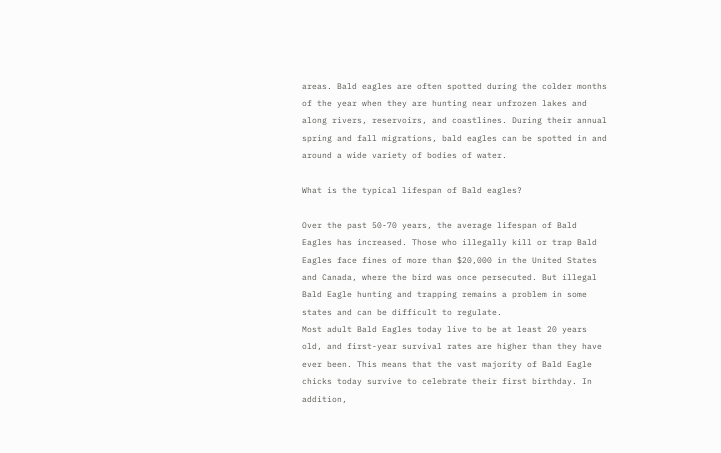areas. Bald eagles are often spotted during the colder months of the year when they are hunting near unfrozen lakes and along rivers, reservoirs, and coastlines. During their annual spring and fall migrations, bald eagles can be spotted in and around a wide variety of bodies of water.

What is the typical lifespan of Bald eagles?

Over the past 50-70 years, the average lifespan of Bald Eagles has increased. Those who illegally kill or trap Bald Eagles face fines of more than $20,000 in the United States and Canada, where the bird was once persecuted. But illegal Bald Eagle hunting and trapping remains a problem in some states and can be difficult to regulate.
Most adult Bald Eagles today live to be at least 20 years old, and first-year survival rates are higher than they have ever been. This means that the vast majority of Bald Eagle chicks today survive to celebrate their first birthday. In addition,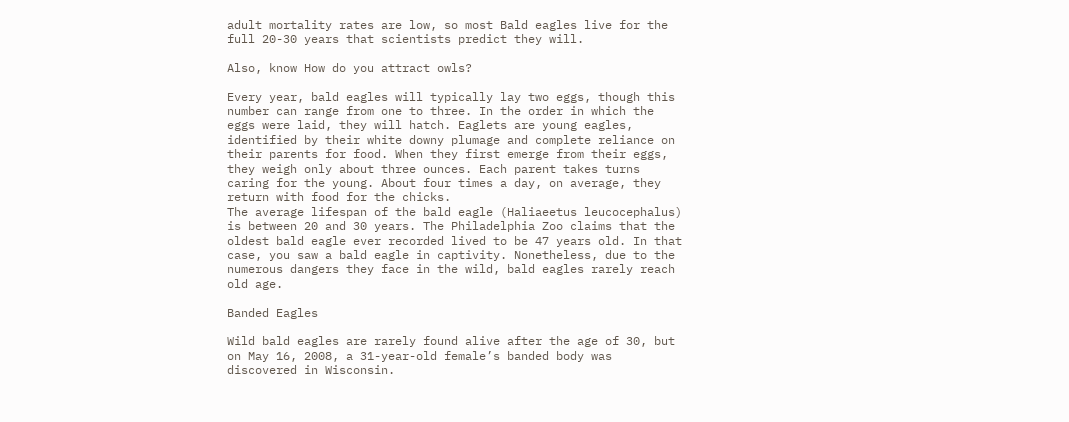adult mortality rates are low, so most Bald eagles live for the full 20-30 years that scientists predict they will.

Also, know How do you attract owls?

Every year, bald eagles will typically lay two eggs, though this number can range from one to three. In the order in which the eggs were laid, they will hatch. Eaglets are young eagles, identified by their white downy plumage and complete reliance on their parents for food. When they first emerge from their eggs, they weigh only about three ounces. Each parent takes turns caring for the young. About four times a day, on average, they return with food for the chicks.
The average lifespan of the bald eagle (Haliaeetus leucocephalus) is between 20 and 30 years. The Philadelphia Zoo claims that the oldest bald eagle ever recorded lived to be 47 years old. In that case, you saw a bald eagle in captivity. Nonetheless, due to the numerous dangers they face in the wild, bald eagles rarely reach old age.

Banded Eagles

Wild bald eagles are rarely found alive after the age of 30, but on May 16, 2008, a 31-year-old female’s banded body was discovered in Wisconsin.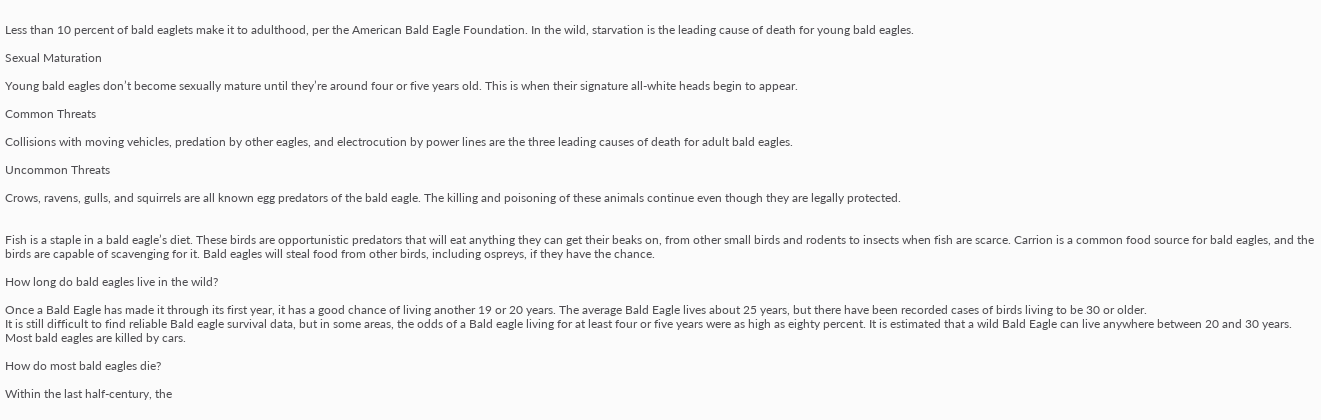Less than 10 percent of bald eaglets make it to adulthood, per the American Bald Eagle Foundation. In the wild, starvation is the leading cause of death for young bald eagles.

Sexual Maturation

Young bald eagles don’t become sexually mature until they’re around four or five years old. This is when their signature all-white heads begin to appear.

Common Threats

Collisions with moving vehicles, predation by other eagles, and electrocution by power lines are the three leading causes of death for adult bald eagles.

Uncommon Threats

Crows, ravens, gulls, and squirrels are all known egg predators of the bald eagle. The killing and poisoning of these animals continue even though they are legally protected.


Fish is a staple in a bald eagle’s diet. These birds are opportunistic predators that will eat anything they can get their beaks on, from other small birds and rodents to insects when fish are scarce. Carrion is a common food source for bald eagles, and the birds are capable of scavenging for it. Bald eagles will steal food from other birds, including ospreys, if they have the chance.

How long do bald eagles live in the wild?

Once a Bald Eagle has made it through its first year, it has a good chance of living another 19 or 20 years. The average Bald Eagle lives about 25 years, but there have been recorded cases of birds living to be 30 or older.
It is still difficult to find reliable Bald eagle survival data, but in some areas, the odds of a Bald eagle living for at least four or five years were as high as eighty percent. It is estimated that a wild Bald Eagle can live anywhere between 20 and 30 years.
Most bald eagles are killed by cars.

How do most bald eagles die?

Within the last half-century, the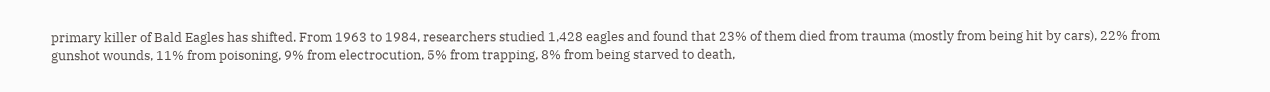primary killer of Bald Eagles has shifted. From 1963 to 1984, researchers studied 1,428 eagles and found that 23% of them died from trauma (mostly from being hit by cars), 22% from gunshot wounds, 11% from poisoning, 9% from electrocution, 5% from trapping, 8% from being starved to death,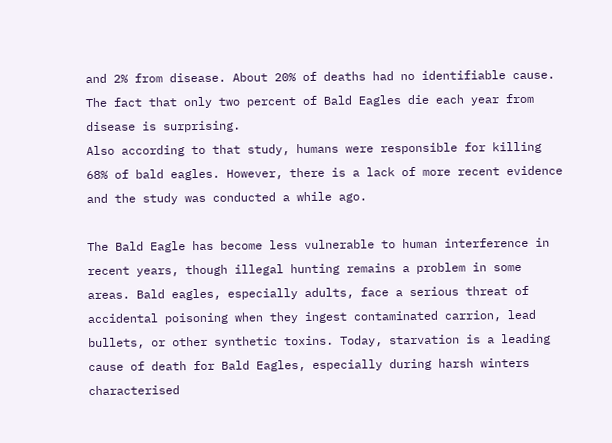and 2% from disease. About 20% of deaths had no identifiable cause. The fact that only two percent of Bald Eagles die each year from disease is surprising.
Also according to that study, humans were responsible for killing 68% of bald eagles. However, there is a lack of more recent evidence and the study was conducted a while ago.

The Bald Eagle has become less vulnerable to human interference in recent years, though illegal hunting remains a problem in some areas. Bald eagles, especially adults, face a serious threat of accidental poisoning when they ingest contaminated carrion, lead bullets, or other synthetic toxins. Today, starvation is a leading cause of death for Bald Eagles, especially during harsh winters characterised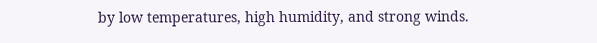by low temperatures, high humidity, and strong winds.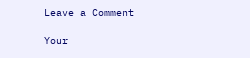Leave a Comment

Your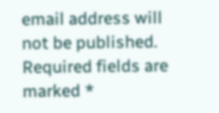email address will not be published. Required fields are marked *